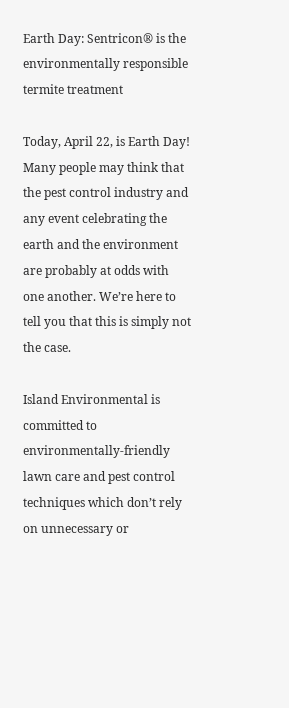Earth Day: Sentricon® is the environmentally responsible termite treatment

Today, April 22, is Earth Day!  Many people may think that the pest control industry and any event celebrating the earth and the environment are probably at odds with one another. We’re here to tell you that this is simply not the case.

Island Environmental is committed to environmentally-friendly lawn care and pest control techniques which don’t rely on unnecessary or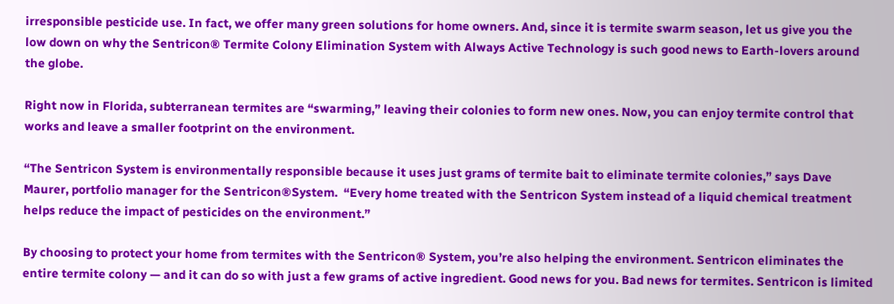irresponsible pesticide use. In fact, we offer many green solutions for home owners. And, since it is termite swarm season, let us give you the low down on why the Sentricon® Termite Colony Elimination System with Always Active Technology is such good news to Earth-lovers around the globe.

Right now in Florida, subterranean termites are “swarming,” leaving their colonies to form new ones. Now, you can enjoy termite control that works and leave a smaller footprint on the environment.

“The Sentricon System is environmentally responsible because it uses just grams of termite bait to eliminate termite colonies,” says Dave Maurer, portfolio manager for the Sentricon®System.  “Every home treated with the Sentricon System instead of a liquid chemical treatment helps reduce the impact of pesticides on the environment.”

By choosing to protect your home from termites with the Sentricon® System, you’re also helping the environment. Sentricon eliminates the entire termite colony — and it can do so with just a few grams of active ingredient. Good news for you. Bad news for termites. Sentricon is limited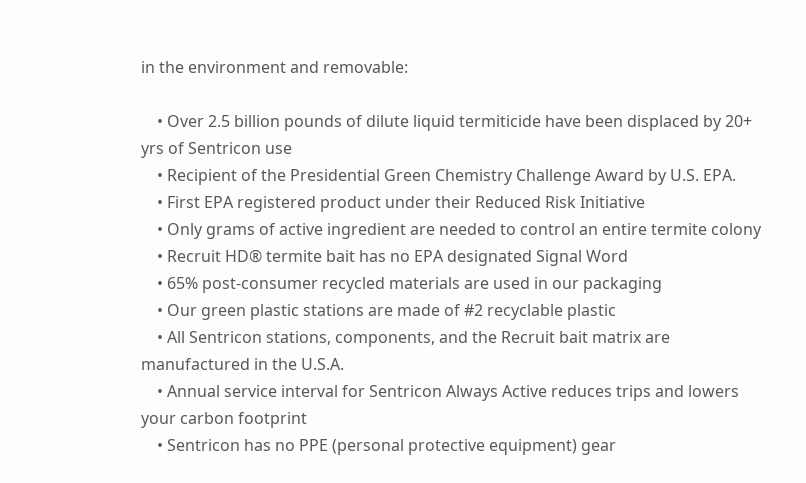in the environment and removable:

    • Over 2.5 billion pounds of dilute liquid termiticide have been displaced by 20+ yrs of Sentricon use
    • Recipient of the Presidential Green Chemistry Challenge Award by U.S. EPA.
    • First EPA registered product under their Reduced Risk Initiative
    • Only grams of active ingredient are needed to control an entire termite colony
    • Recruit HD® termite bait has no EPA designated Signal Word
    • 65% post-consumer recycled materials are used in our packaging
    • Our green plastic stations are made of #2 recyclable plastic
    • All Sentricon stations, components, and the Recruit bait matrix are manufactured in the U.S.A.
    • Annual service interval for Sentricon Always Active reduces trips and lowers your carbon footprint
    • Sentricon has no PPE (personal protective equipment) gear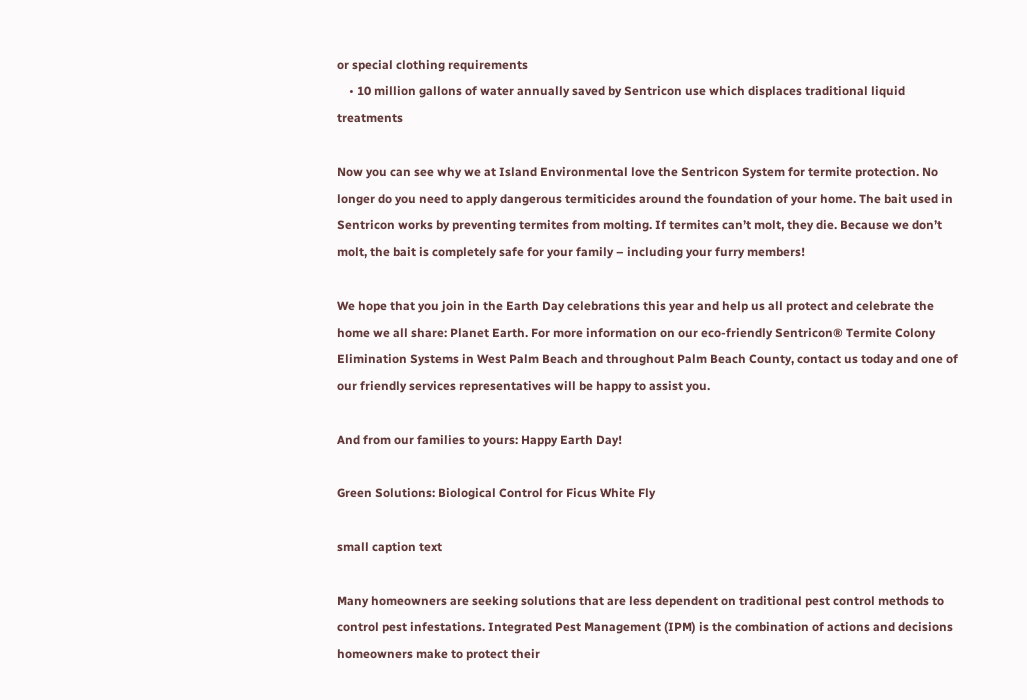or special clothing requirements
    • 10 million gallons of water annually saved by Sentricon use which displaces traditional liquid treatments

Now you can see why we at Island Environmental love the Sentricon System for termite protection. No longer do you need to apply dangerous termiticides around the foundation of your home. The bait used in Sentricon works by preventing termites from molting. If termites can’t molt, they die. Because we don’t molt, the bait is completely safe for your family – including your furry members!

We hope that you join in the Earth Day celebrations this year and help us all protect and celebrate the home we all share: Planet Earth. For more information on our eco-friendly Sentricon® Termite Colony Elimination Systems in West Palm Beach and throughout Palm Beach County, contact us today and one of our friendly services representatives will be happy to assist you.

And from our families to yours: Happy Earth Day!

Green Solutions: Biological Control for Ficus White Fly

small caption text

Many homeowners are seeking solutions that are less dependent on traditional pest control methods to control pest infestations. Integrated Pest Management (IPM) is the combination of actions and decisions homeowners make to protect their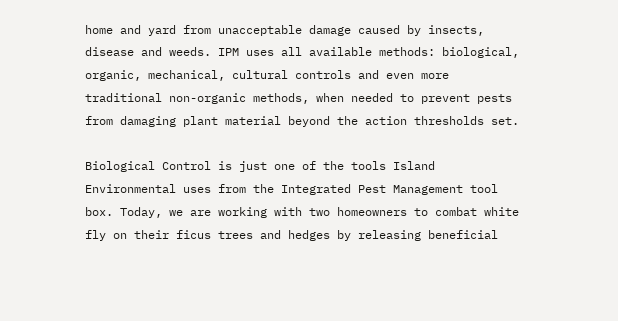home and yard from unacceptable damage caused by insects, disease and weeds. IPM uses all available methods: biological, organic, mechanical, cultural controls and even more traditional non-organic methods, when needed to prevent pests from damaging plant material beyond the action thresholds set.

Biological Control is just one of the tools Island Environmental uses from the Integrated Pest Management tool box. Today, we are working with two homeowners to combat white fly on their ficus trees and hedges by releasing beneficial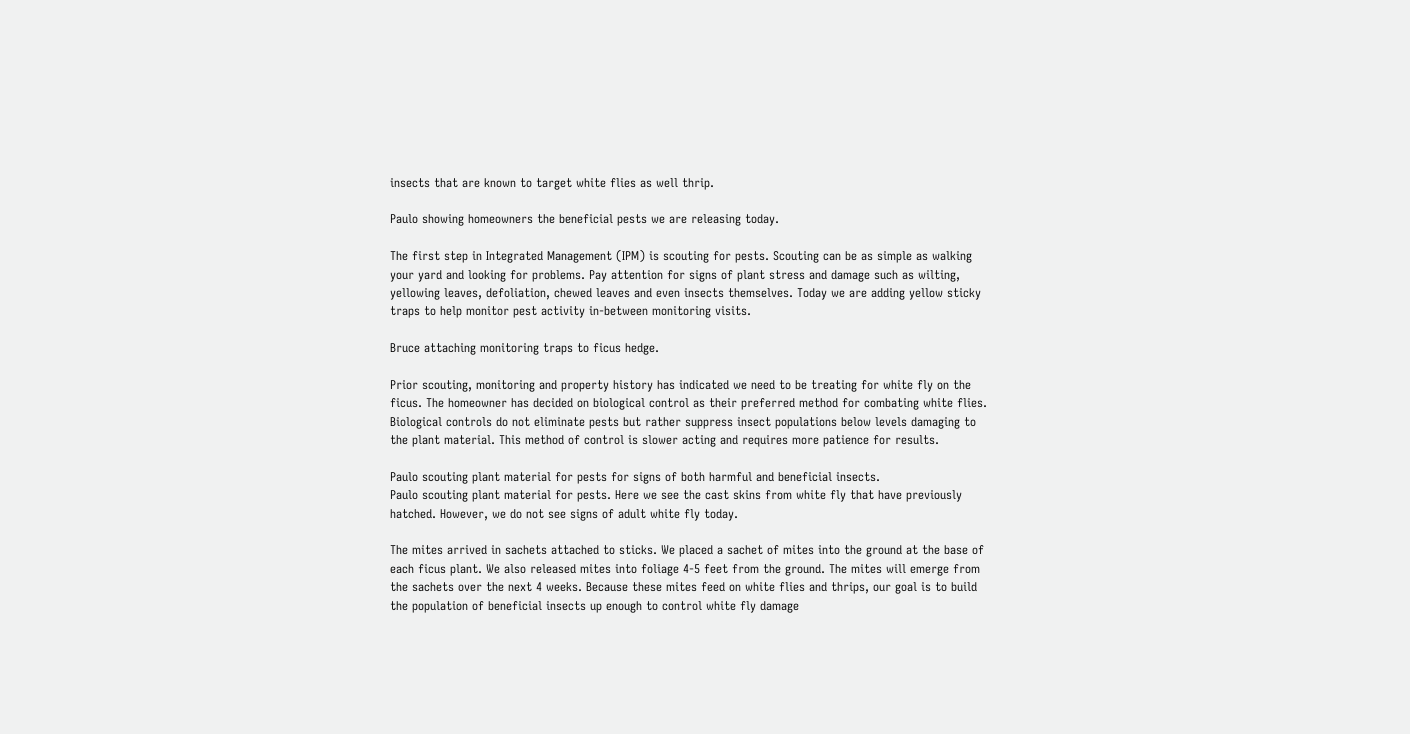insects that are known to target white flies as well thrip.

Paulo showing homeowners the beneficial pests we are releasing today.

The first step in Integrated Management (IPM) is scouting for pests. Scouting can be as simple as walking your yard and looking for problems. Pay attention for signs of plant stress and damage such as wilting, yellowing leaves, defoliation, chewed leaves and even insects themselves. Today we are adding yellow sticky traps to help monitor pest activity in-between monitoring visits.

Bruce attaching monitoring traps to ficus hedge.

Prior scouting, monitoring and property history has indicated we need to be treating for white fly on the ficus. The homeowner has decided on biological control as their preferred method for combating white flies. Biological controls do not eliminate pests but rather suppress insect populations below levels damaging to the plant material. This method of control is slower acting and requires more patience for results.

Paulo scouting plant material for pests for signs of both harmful and beneficial insects.
Paulo scouting plant material for pests. Here we see the cast skins from white fly that have previously hatched. However, we do not see signs of adult white fly today.

The mites arrived in sachets attached to sticks. We placed a sachet of mites into the ground at the base of each ficus plant. We also released mites into foliage 4-5 feet from the ground. The mites will emerge from the sachets over the next 4 weeks. Because these mites feed on white flies and thrips, our goal is to build the population of beneficial insects up enough to control white fly damage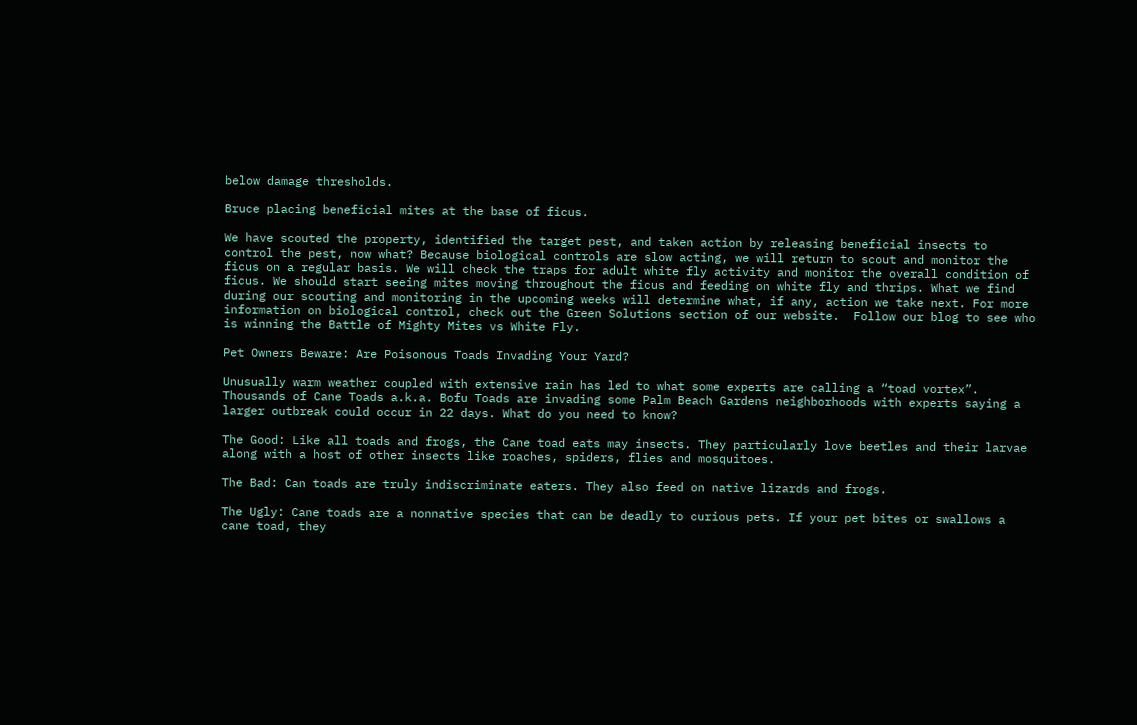below damage thresholds.

Bruce placing beneficial mites at the base of ficus.

We have scouted the property, identified the target pest, and taken action by releasing beneficial insects to control the pest, now what? Because biological controls are slow acting, we will return to scout and monitor the ficus on a regular basis. We will check the traps for adult white fly activity and monitor the overall condition of ficus. We should start seeing mites moving throughout the ficus and feeding on white fly and thrips. What we find during our scouting and monitoring in the upcoming weeks will determine what, if any, action we take next. For more information on biological control, check out the Green Solutions section of our website.  Follow our blog to see who is winning the Battle of Mighty Mites vs White Fly.

Pet Owners Beware: Are Poisonous Toads Invading Your Yard?

Unusually warm weather coupled with extensive rain has led to what some experts are calling a “toad vortex”. Thousands of Cane Toads a.k.a. Bofu Toads are invading some Palm Beach Gardens neighborhoods with experts saying a larger outbreak could occur in 22 days. What do you need to know?

The Good: Like all toads and frogs, the Cane toad eats may insects. They particularly love beetles and their larvae along with a host of other insects like roaches, spiders, flies and mosquitoes.

The Bad: Can toads are truly indiscriminate eaters. They also feed on native lizards and frogs.

The Ugly: Cane toads are a nonnative species that can be deadly to curious pets. If your pet bites or swallows a cane toad, they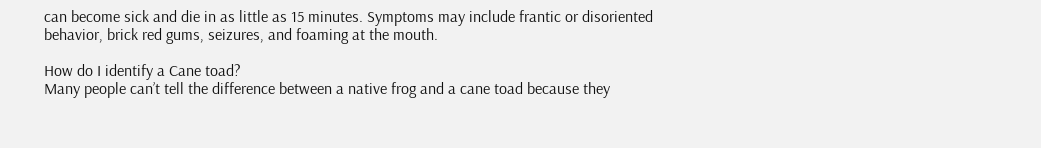can become sick and die in as little as 15 minutes. Symptoms may include frantic or disoriented behavior, brick red gums, seizures, and foaming at the mouth.

How do I identify a Cane toad?
Many people can’t tell the difference between a native frog and a cane toad because they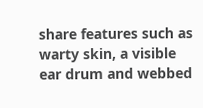share features such as warty skin, a visible ear drum and webbed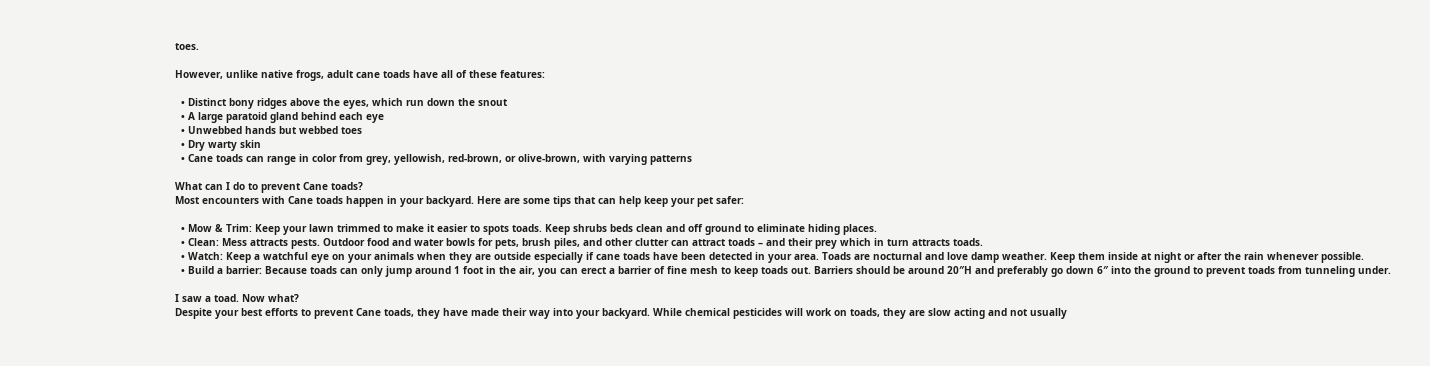toes.

However, unlike native frogs, adult cane toads have all of these features:

  • Distinct bony ridges above the eyes, which run down the snout
  • A large paratoid gland behind each eye
  • Unwebbed hands but webbed toes
  • Dry warty skin
  • Cane toads can range in color from grey, yellowish, red-brown, or olive-brown, with varying patterns

What can I do to prevent Cane toads?
Most encounters with Cane toads happen in your backyard. Here are some tips that can help keep your pet safer:

  • Mow & Trim: Keep your lawn trimmed to make it easier to spots toads. Keep shrubs beds clean and off ground to eliminate hiding places.
  • Clean: Mess attracts pests. Outdoor food and water bowls for pets, brush piles, and other clutter can attract toads – and their prey which in turn attracts toads.
  • Watch: Keep a watchful eye on your animals when they are outside especially if cane toads have been detected in your area. Toads are nocturnal and love damp weather. Keep them inside at night or after the rain whenever possible.
  • Build a barrier: Because toads can only jump around 1 foot in the air, you can erect a barrier of fine mesh to keep toads out. Barriers should be around 20″H and preferably go down 6″ into the ground to prevent toads from tunneling under.

I saw a toad. Now what?
Despite your best efforts to prevent Cane toads, they have made their way into your backyard. While chemical pesticides will work on toads, they are slow acting and not usually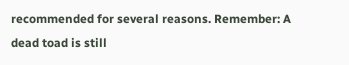recommended for several reasons. Remember: A dead toad is still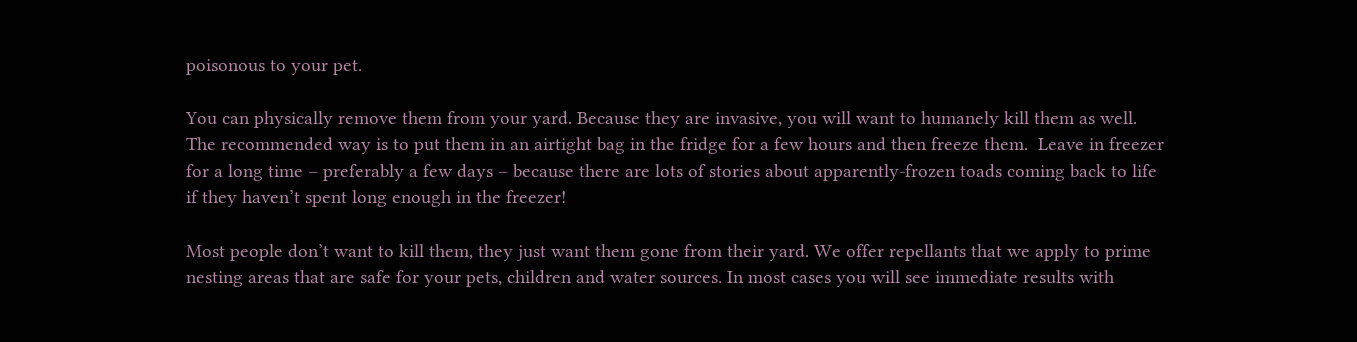poisonous to your pet.

You can physically remove them from your yard. Because they are invasive, you will want to humanely kill them as well. The recommended way is to put them in an airtight bag in the fridge for a few hours and then freeze them.  Leave in freezer for a long time – preferably a few days – because there are lots of stories about apparently-frozen toads coming back to life if they haven’t spent long enough in the freezer!

Most people don’t want to kill them, they just want them gone from their yard. We offer repellants that we apply to prime nesting areas that are safe for your pets, children and water sources. In most cases you will see immediate results with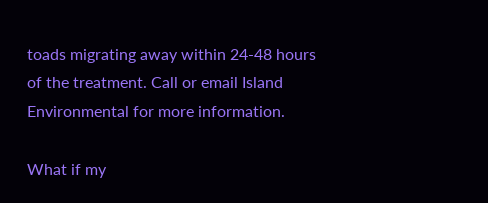toads migrating away within 24-48 hours of the treatment. Call or email Island Environmental for more information.

What if my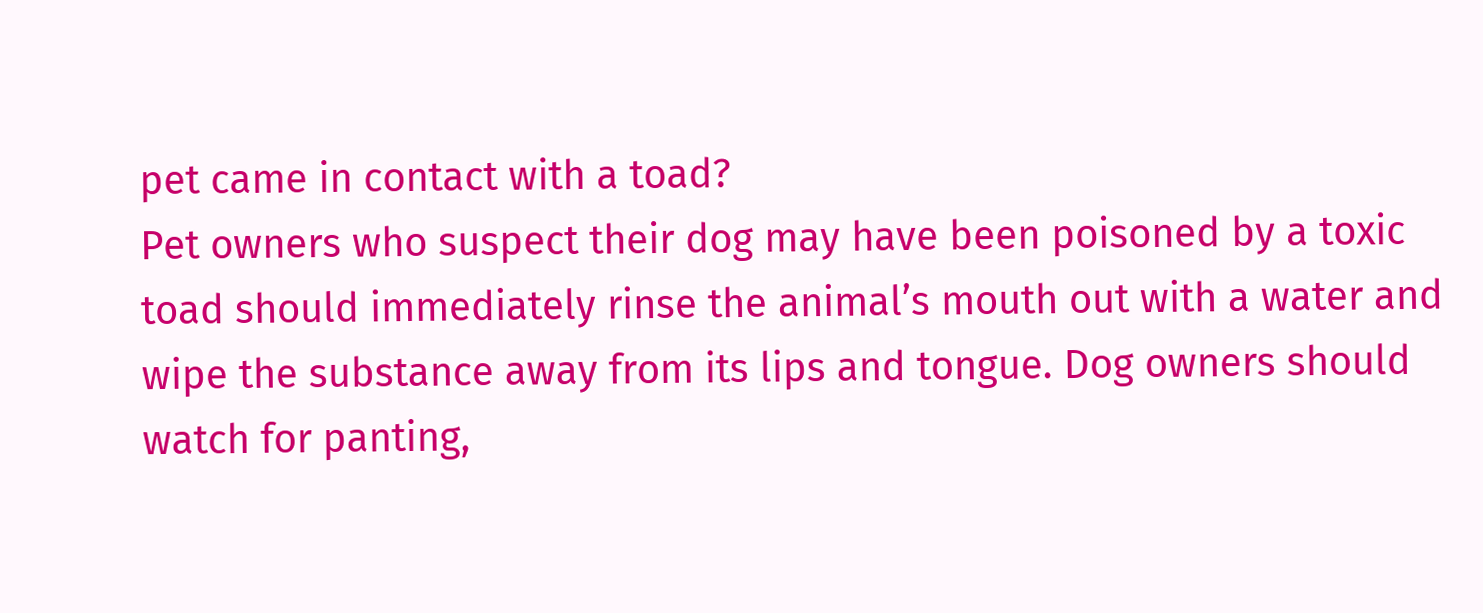pet came in contact with a toad?
Pet owners who suspect their dog may have been poisoned by a toxic toad should immediately rinse the animal’s mouth out with a water and wipe the substance away from its lips and tongue. Dog owners should watch for panting,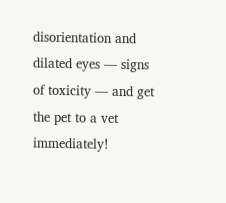disorientation and dilated eyes — signs of toxicity — and get the pet to a vet immediately!